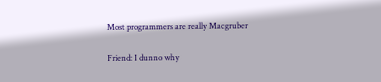Most programmers are really Macgruber

Friend: I dunno why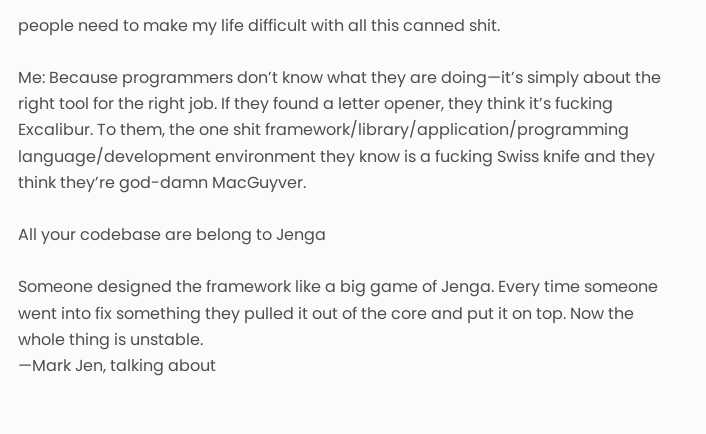people need to make my life difficult with all this canned shit.

Me: Because programmers don’t know what they are doing—it’s simply about the right tool for the right job. If they found a letter opener, they think it’s fucking Excalibur. To them, the one shit framework/library/application/programming language/development environment they know is a fucking Swiss knife and they think they’re god-damn MacGuyver.

All your codebase are belong to Jenga

Someone designed the framework like a big game of Jenga. Every time someone went into fix something they pulled it out of the core and put it on top. Now the whole thing is unstable.
—Mark Jen, talking about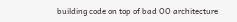building code on top of bad OO architecture